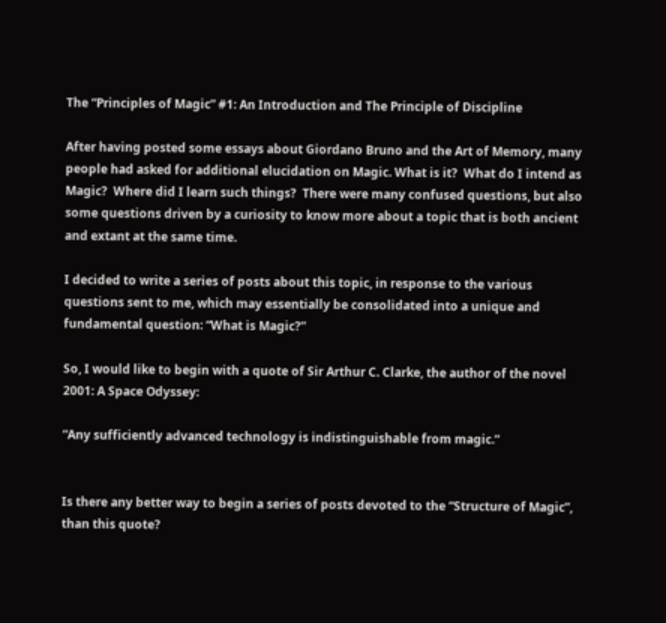The “Principles of Magic” #1: An Introduction and The Principle of Discipline

After having posted some essays about Giordano Bruno and the Art of Memory, many people had asked for additional elucidation on Magic. What is it?  What do I intend as Magic?  Where did I learn such things?  There were many confused questions, but also some questions driven by a curiosity to know more about a topic that is both ancient and extant at the same time.

I decided to write a series of posts about this topic, in response to the various questions sent to me, which may essentially be consolidated into a unique and fundamental question: “What is Magic?”

So, I would like to begin with a quote of Sir Arthur C. Clarke, the author of the novel 2001: A Space Odyssey:

“Any sufficiently advanced technology is indistinguishable from magic.”


Is there any better way to begin a series of posts devoted to the “Structure of Magic”, than this quote?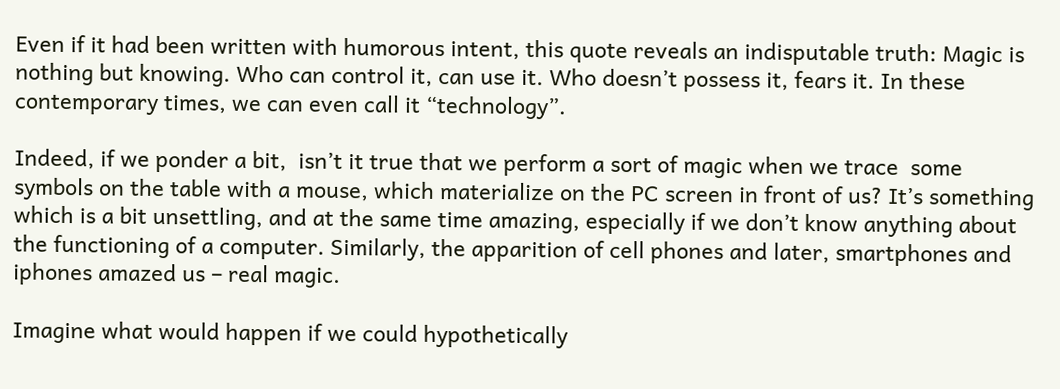Even if it had been written with humorous intent, this quote reveals an indisputable truth: Magic is nothing but knowing. Who can control it, can use it. Who doesn’t possess it, fears it. In these contemporary times, we can even call it “technology”.

Indeed, if we ponder a bit,  isn’t it true that we perform a sort of magic when we trace  some symbols on the table with a mouse, which materialize on the PC screen in front of us? It’s something which is a bit unsettling, and at the same time amazing, especially if we don’t know anything about the functioning of a computer. Similarly, the apparition of cell phones and later, smartphones and iphones amazed us – real magic.

Imagine what would happen if we could hypothetically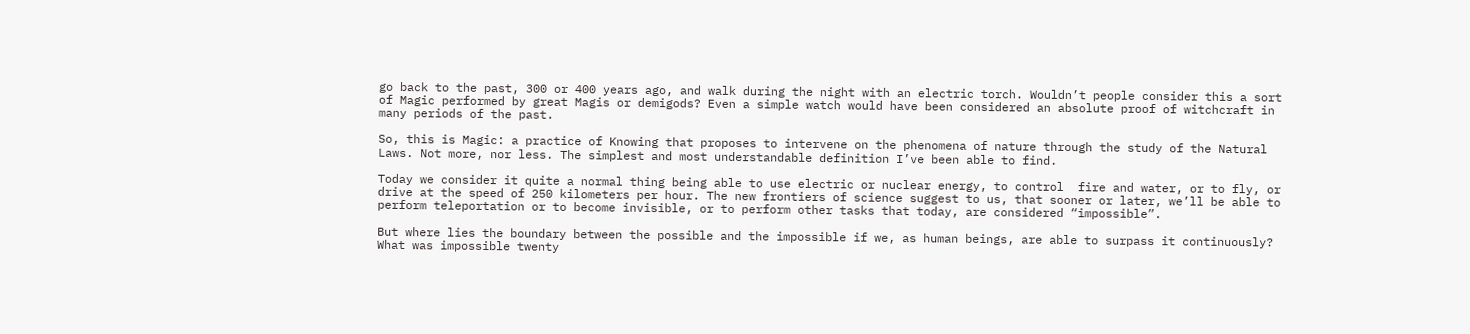go back to the past, 300 or 400 years ago, and walk during the night with an electric torch. Wouldn’t people consider this a sort of Magic performed by great Magis or demigods? Even a simple watch would have been considered an absolute proof of witchcraft in many periods of the past.

So, this is Magic: a practice of Knowing that proposes to intervene on the phenomena of nature through the study of the Natural Laws. Not more, nor less. The simplest and most understandable definition I’ve been able to find.

Today we consider it quite a normal thing being able to use electric or nuclear energy, to control  fire and water, or to fly, or drive at the speed of 250 kilometers per hour. The new frontiers of science suggest to us, that sooner or later, we’ll be able to perform teleportation or to become invisible, or to perform other tasks that today, are considered “impossible”.

But where lies the boundary between the possible and the impossible if we, as human beings, are able to surpass it continuously? What was impossible twenty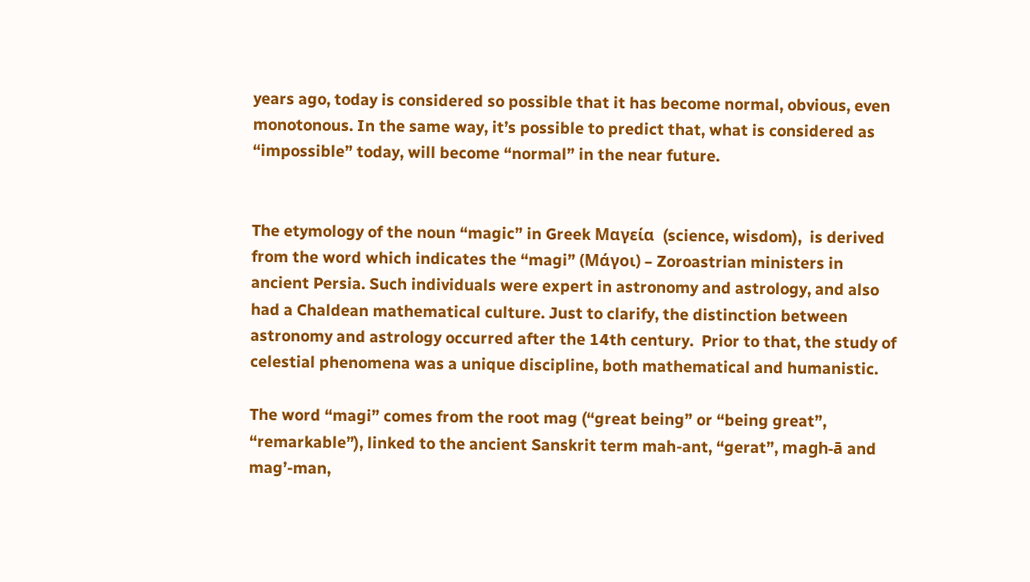years ago, today is considered so possible that it has become normal, obvious, even monotonous. In the same way, it’s possible to predict that, what is considered as “impossible” today, will become “normal” in the near future.


The etymology of the noun “magic” in Greek Μαγεία  (science, wisdom),  is derived from the word which indicates the “magi” (Μάγοι) – Zoroastrian ministers in ancient Persia. Such individuals were expert in astronomy and astrology, and also had a Chaldean mathematical culture. Just to clarify, the distinction between astronomy and astrology occurred after the 14th century.  Prior to that, the study of celestial phenomena was a unique discipline, both mathematical and humanistic.

The word “magi” comes from the root mag (“great being” or “being great”, “remarkable”), linked to the ancient Sanskrit term mah-ant, “gerat”, magh-ā and mag’-man,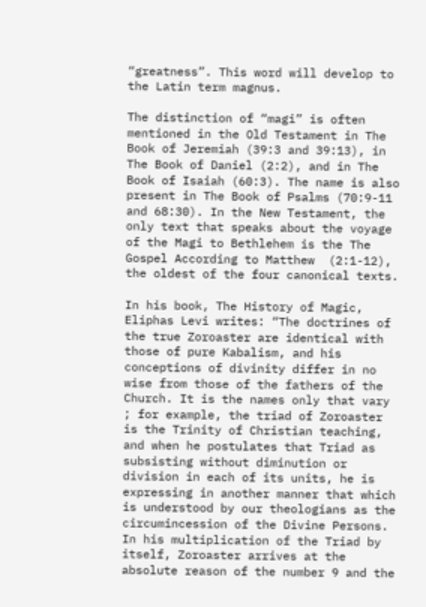“greatness”. This word will develop to the Latin term magnus.

The distinction of “magi” is often mentioned in the Old Testament in The Book of Jeremiah (39:3 and 39:13), in The Book of Daniel (2:2), and in The Book of Isaiah (60:3). The name is also present in The Book of Psalms (70:9-11 and 68:30). In the New Testament, the only text that speaks about the voyage of the Magi to Bethlehem is the The Gospel According to Matthew  (2:1-12), the oldest of the four canonical texts.

In his book, The History of Magic, Eliphas Levi writes: “The doctrines of the true Zoroaster are identical with those of pure Kabalism, and his conceptions of divinity differ in no wise from those of the fathers of the Church. It is the names only that vary ; for example, the triad of Zoroaster is the Trinity of Christian teaching, and when he postulates that Triad as subsisting without diminution or division in each of its units, he is expressing in another manner that which is understood by our theologians as the circumincession of the Divine Persons. In his multiplication of the Triad by itself, Zoroaster arrives at the absolute reason of the number 9 and the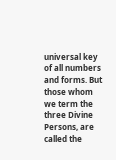universal key of all numbers and forms. But those whom we term the three Divine Persons, are called the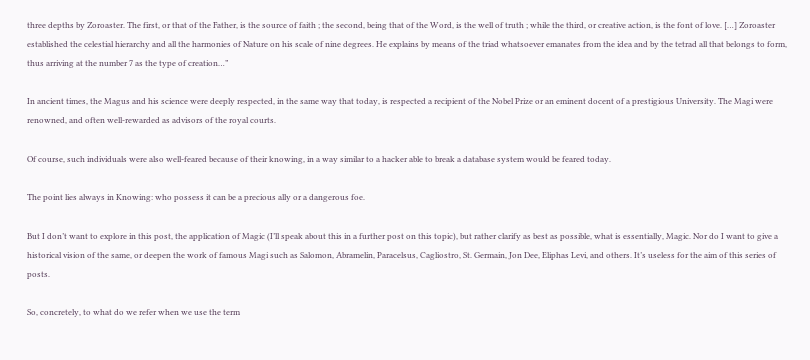three depths by Zoroaster. The first, or that of the Father, is the source of faith ; the second, being that of the Word, is the well of truth ; while the third, or creative action, is the font of love. […] Zoroaster established the celestial hierarchy and all the harmonies of Nature on his scale of nine degrees. He explains by means of the triad whatsoever emanates from the idea and by the tetrad all that belongs to form, thus arriving at the number 7 as the type of creation…”

In ancient times, the Magus and his science were deeply respected, in the same way that today, is respected a recipient of the Nobel Prize or an eminent docent of a prestigious University. The Magi were renowned, and often well-rewarded as advisors of the royal courts.

Of course, such individuals were also well-feared because of their knowing, in a way similar to a hacker able to break a database system would be feared today.

The point lies always in Knowing: who possess it can be a precious ally or a dangerous foe.

But I don’t want to explore in this post, the application of Magic (I’ll speak about this in a further post on this topic), but rather clarify as best as possible, what is essentially, Magic. Nor do I want to give a historical vision of the same, or deepen the work of famous Magi such as Salomon, Abramelin, Paracelsus, Cagliostro, St. Germain, Jon Dee, Eliphas Levi, and others. It’s useless for the aim of this series of posts.

So, concretely, to what do we refer when we use the term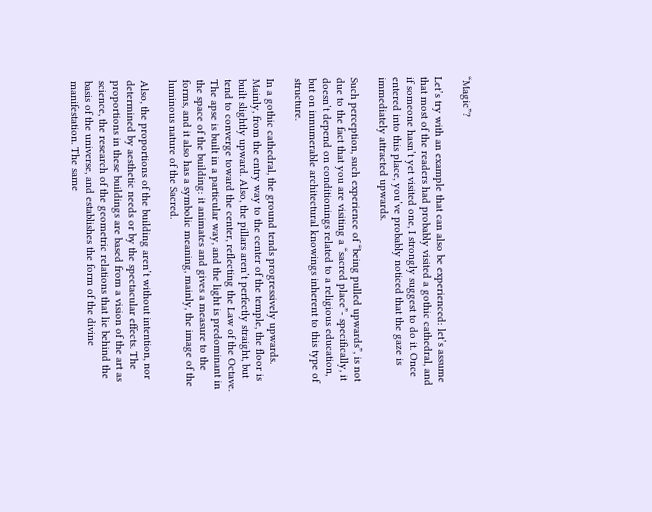“Magic”?

Let’s try with an example that can also be experienced: let’s assume that most of the readers had probably visited a gothic cathedral, and if someone hasn’t yet visited one, I strongly suggest to do it. Once entered into this place, you’ve probably noticed that the gaze is immediately attracted upwards.

Such perception, such experience of “being pulled upwards”, is not due to the fact that you are visiting a “sacred place”- specifically, it doesn’t depend on conditionings related to a religious education, but on innumerable architectural knowings inherent to this type of structure.

In a gothic cathedral, the ground tends progressively upwards. Mainly, from the entry way to the center of the temple, the floor is built slightly upward. Also, the pillars aren’t perfectly straight, but tend to converge toward the center, reflecting the Law of the Octave. The apse is built in a particular way, and the light is predominant in the space of the building: it animates and gives a measure to the forms, and it also has a symbolic meaning, mainly, the image of the luminous nature of the Sacred.

Also, the proportions of the building aren’t without intention, nor determined by aesthetic needs or by the spectacular effects. The proportions in these buildings are based from a vision of the art as science, the research of the geometric relations that lie behind the basis of the universe, and establishes the form of the divine manifestation. The same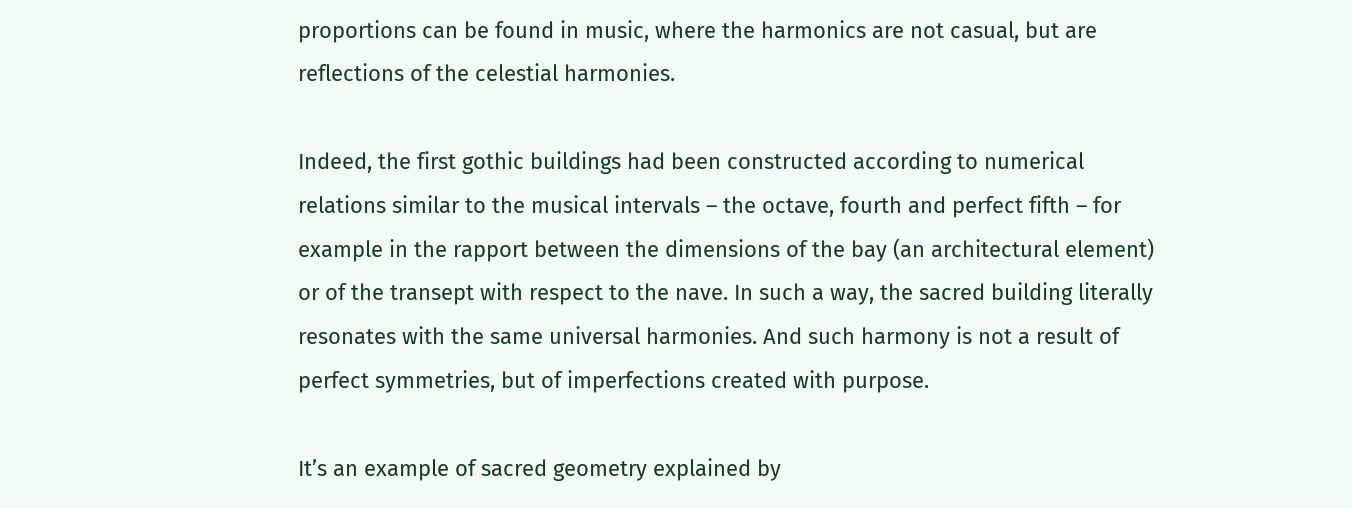proportions can be found in music, where the harmonics are not casual, but are reflections of the celestial harmonies.

Indeed, the first gothic buildings had been constructed according to numerical relations similar to the musical intervals – the octave, fourth and perfect fifth – for example in the rapport between the dimensions of the bay (an architectural element) or of the transept with respect to the nave. In such a way, the sacred building literally resonates with the same universal harmonies. And such harmony is not a result of perfect symmetries, but of imperfections created with purpose.

It’s an example of sacred geometry explained by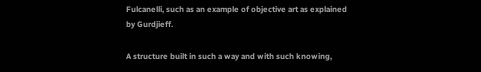Fulcanelli, such as an example of objective art as explained by Gurdjieff.

A structure built in such a way and with such knowing,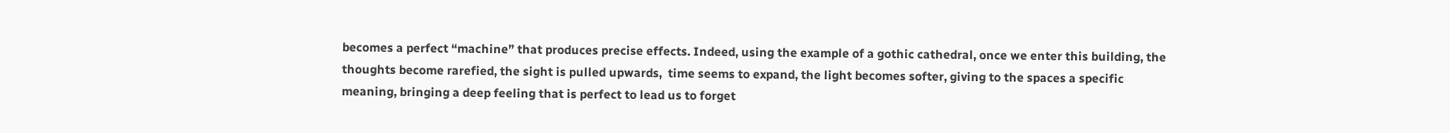becomes a perfect “machine” that produces precise effects. Indeed, using the example of a gothic cathedral, once we enter this building, the thoughts become rarefied, the sight is pulled upwards,  time seems to expand, the light becomes softer, giving to the spaces a specific meaning, bringing a deep feeling that is perfect to lead us to forget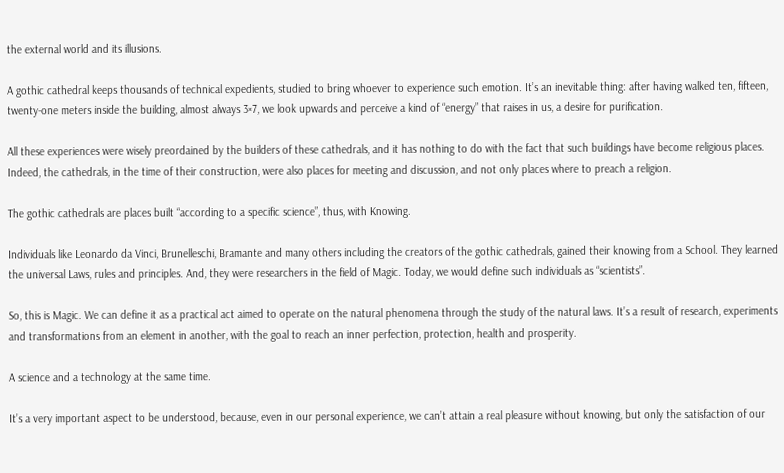the external world and its illusions.

A gothic cathedral keeps thousands of technical expedients, studied to bring whoever to experience such emotion. It’s an inevitable thing: after having walked ten, fifteen, twenty-one meters inside the building, almost always 3×7, we look upwards and perceive a kind of “energy” that raises in us, a desire for purification.

All these experiences were wisely preordained by the builders of these cathedrals, and it has nothing to do with the fact that such buildings have become religious places. Indeed, the cathedrals, in the time of their construction, were also places for meeting and discussion, and not only places where to preach a religion.

The gothic cathedrals are places built “according to a specific science”, thus, with Knowing.

Individuals like Leonardo da Vinci, Brunelleschi, Bramante and many others including the creators of the gothic cathedrals, gained their knowing from a School. They learned the universal Laws, rules and principles. And, they were researchers in the field of Magic. Today, we would define such individuals as “scientists”.

So, this is Magic. We can define it as a practical act aimed to operate on the natural phenomena through the study of the natural laws. It’s a result of research, experiments and transformations from an element in another, with the goal to reach an inner perfection, protection, health and prosperity.

A science and a technology at the same time.

It’s a very important aspect to be understood, because, even in our personal experience, we can’t attain a real pleasure without knowing, but only the satisfaction of our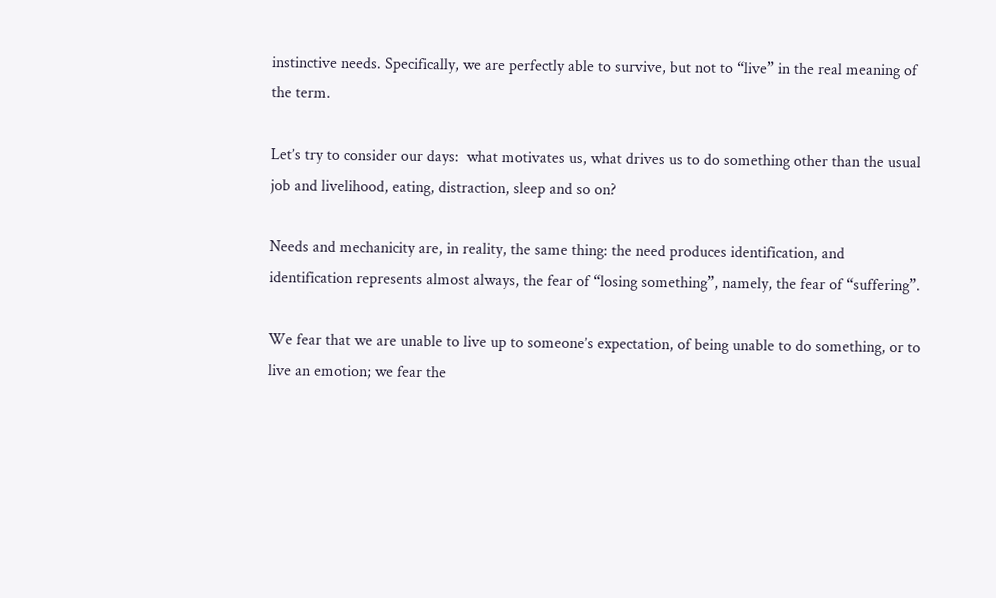instinctive needs. Specifically, we are perfectly able to survive, but not to “live” in the real meaning of the term.

Let’s try to consider our days:  what motivates us, what drives us to do something other than the usual job and livelihood, eating, distraction, sleep and so on?

Needs and mechanicity are, in reality, the same thing: the need produces identification, and identification represents almost always, the fear of “losing something”, namely, the fear of “suffering”.

We fear that we are unable to live up to someone’s expectation, of being unable to do something, or to live an emotion; we fear the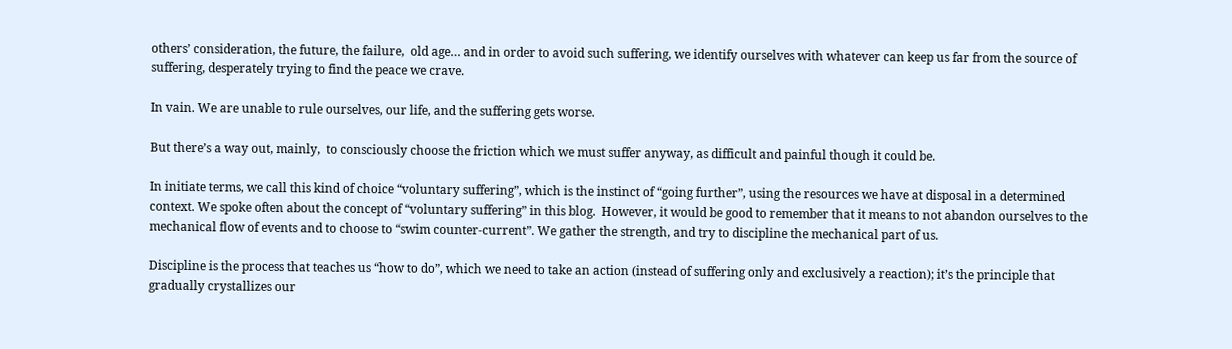others’ consideration, the future, the failure,  old age… and in order to avoid such suffering, we identify ourselves with whatever can keep us far from the source of suffering, desperately trying to find the peace we crave.

In vain. We are unable to rule ourselves, our life, and the suffering gets worse.

But there’s a way out, mainly,  to consciously choose the friction which we must suffer anyway, as difficult and painful though it could be.

In initiate terms, we call this kind of choice “voluntary suffering”, which is the instinct of “going further”, using the resources we have at disposal in a determined context. We spoke often about the concept of “voluntary suffering” in this blog.  However, it would be good to remember that it means to not abandon ourselves to the mechanical flow of events and to choose to “swim counter-current”. We gather the strength, and try to discipline the mechanical part of us.

Discipline is the process that teaches us “how to do”, which we need to take an action (instead of suffering only and exclusively a reaction); it’s the principle that gradually crystallizes our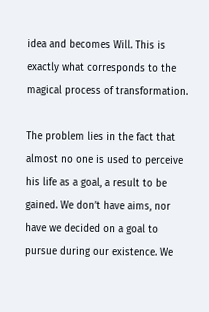idea and becomes Will. This is exactly what corresponds to the magical process of transformation.

The problem lies in the fact that almost no one is used to perceive his life as a goal, a result to be gained. We don’t have aims, nor have we decided on a goal to pursue during our existence. We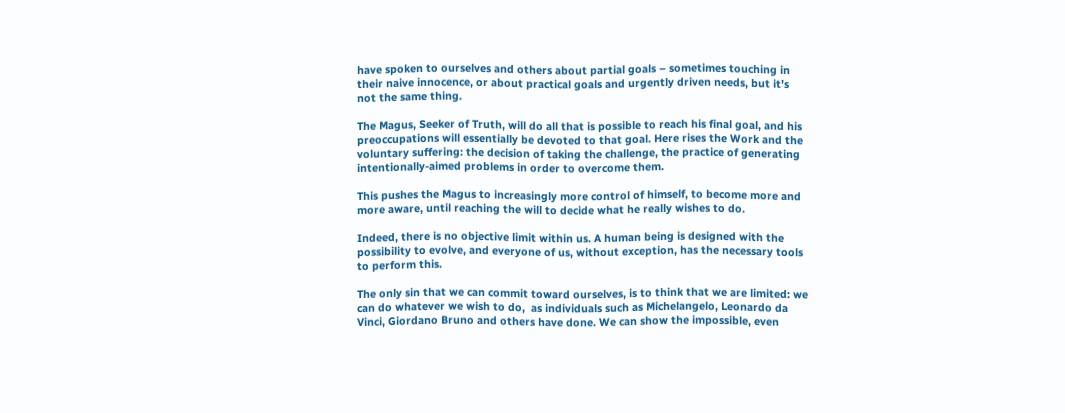have spoken to ourselves and others about partial goals – sometimes touching in their naive innocence, or about practical goals and urgently driven needs, but it’s not the same thing.

The Magus, Seeker of Truth, will do all that is possible to reach his final goal, and his preoccupations will essentially be devoted to that goal. Here rises the Work and the voluntary suffering: the decision of taking the challenge, the practice of generating intentionally-aimed problems in order to overcome them.

This pushes the Magus to increasingly more control of himself, to become more and more aware, until reaching the will to decide what he really wishes to do.

Indeed, there is no objective limit within us. A human being is designed with the possibility to evolve, and everyone of us, without exception, has the necessary tools to perform this.

The only sin that we can commit toward ourselves, is to think that we are limited: we can do whatever we wish to do,  as individuals such as Michelangelo, Leonardo da Vinci, Giordano Bruno and others have done. We can show the impossible, even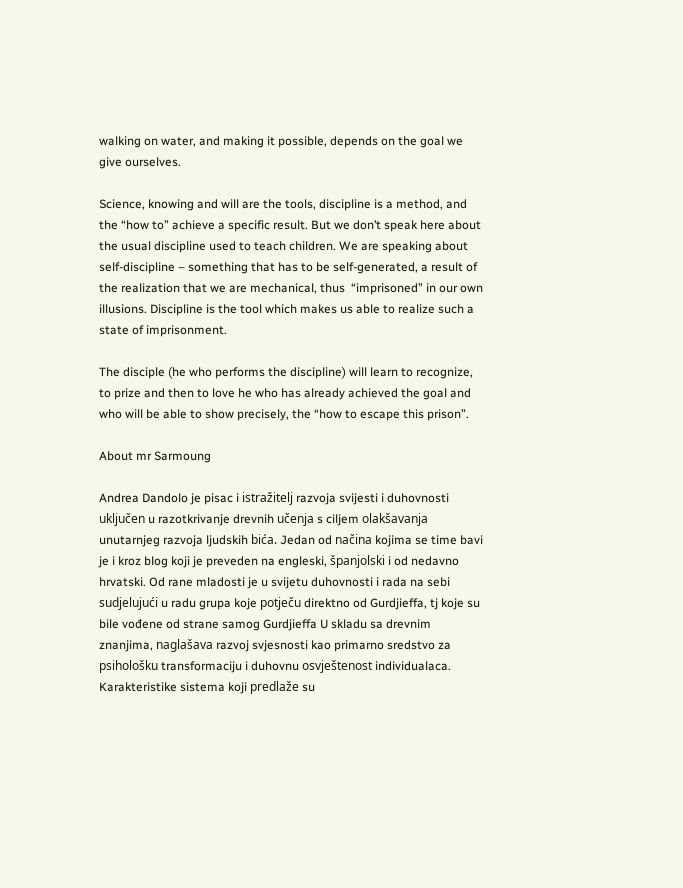walking on water, and making it possible, depends on the goal we give ourselves.

Science, knowing and will are the tools, discipline is a method, and the “how to” achieve a specific result. But we don’t speak here about the usual discipline used to teach children. We are speaking about self-discipline – something that has to be self-generated, a result of the realization that we are mechanical, thus  “imprisoned” in our own illusions. Discipline is the tool which makes us able to realize such a state of imprisonment.

The disciple (he who performs the discipline) will learn to recognize, to prize and then to love he who has already achieved the goal and who will be able to show precisely, the “how to escape this prison”.

About mr Sarmoung

Andrea Dandolo je pisac i istražitelj razvoja svijesti i duhovnosti uključen u razotkrivanje drevnih učenja s ciljem olakšavanja unutarnjeg razvoja ljudskih bića. Jedan od načina kojima se time bavi je i kroz blog koji je preveden na engleski, španjolski i od nedavno hrvatski. Od rane mladosti je u svijetu duhovnosti i rada na sebi sudjelujući u radu grupa koje potječu direktno od Gurdjieffa, tj koje su bile vođene od strane samog Gurdjieffa U skladu sa drevnim znanjima, naglašava razvoj svjesnosti kao primarno sredstvo za psihološku transformaciju i duhovnu osvještenost individualaca. Karakteristike sistema koji predlaže su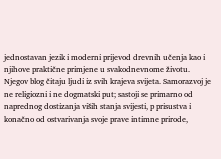jednostavan jezik i moderni prijevod drevnih učenja kao i njihove praktične primjene u svakodnevnome životu. Njegov blog čitaju ljudi iz svih krajeva svijeta. Samorazvoj je ne religiozni i ne dogmatski put; sastoji se primarno od naprednog dostizanja viših stanja svijesti, p prisustva i konačno od ostvarivanja svoje prave intimne prirode,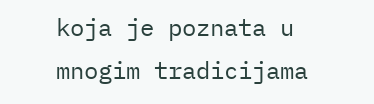koja je poznata u mnogim tradicijama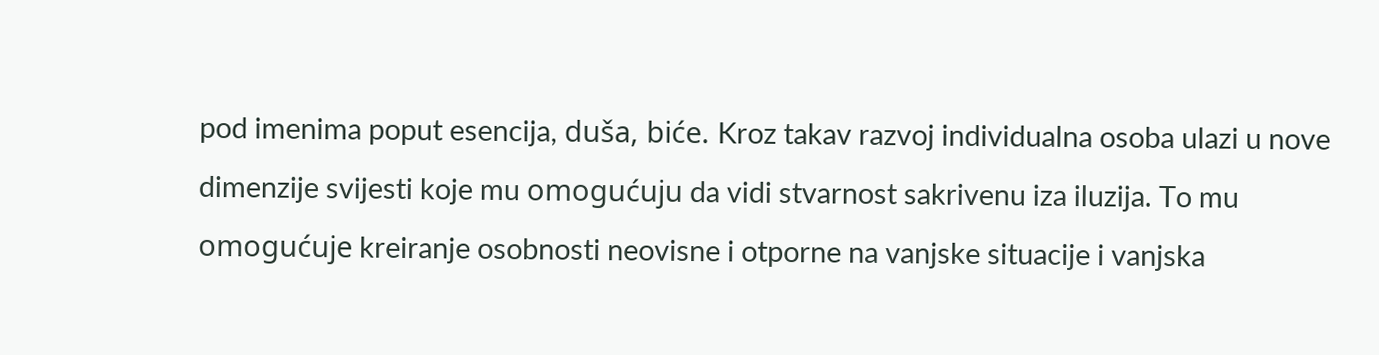pod imenima poput esencija, duša, biće. Kroz takav razvoj individualna osoba ulazi u nove dimenzije svijesti koje mu omogućuju da vidi stvarnost sakrivenu iza iluzija. To mu omogućuje kreiranje osobnosti neovisne i otporne na vanjske situacije i vanjska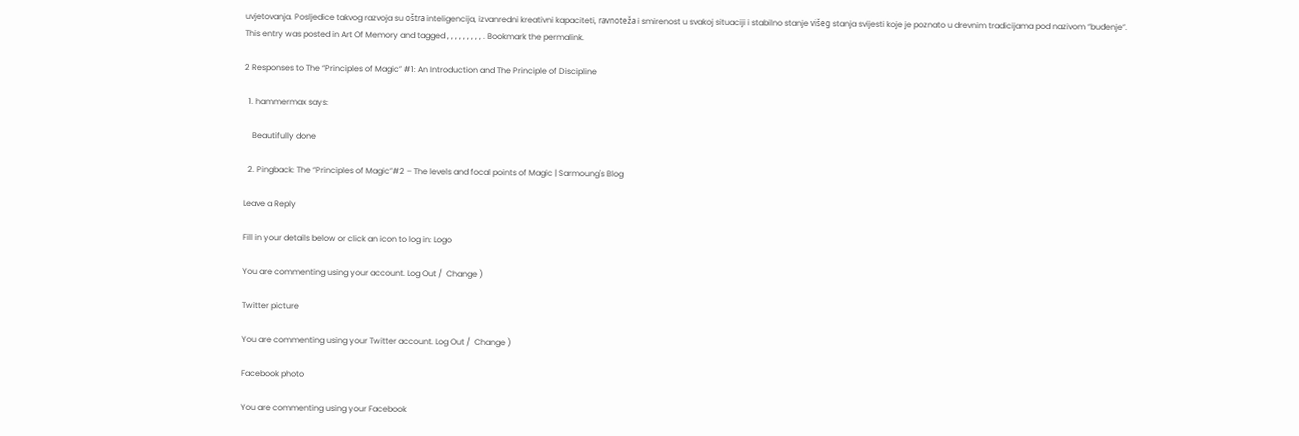uvjetovanja. Posljedice takvog razvoja su oštra inteligencija, izvanredni kreativni kapaciteti, ravnoteža i smirenost u svakoj situaciji i stabilno stanje višeg stanja svijesti koje je poznato u drevnim tradicijama pod nazivom “buđenje”.
This entry was posted in Art Of Memory and tagged , , , , , , , , , . Bookmark the permalink.

2 Responses to The “Principles of Magic” #1: An Introduction and The Principle of Discipline

  1. hammermax says:

    Beautifully done

  2. Pingback: The “Principles of Magic”#2 – The levels and focal points of Magic | Sarmoung's Blog

Leave a Reply

Fill in your details below or click an icon to log in: Logo

You are commenting using your account. Log Out /  Change )

Twitter picture

You are commenting using your Twitter account. Log Out /  Change )

Facebook photo

You are commenting using your Facebook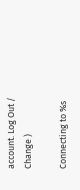account. Log Out /  Change )

Connecting to %s